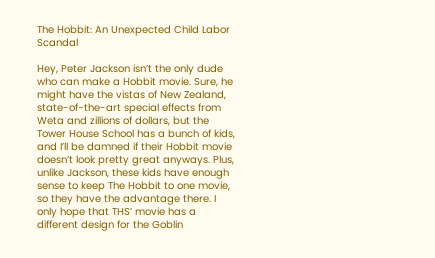The Hobbit: An Unexpected Child Labor Scandal

Hey, Peter Jackson isn’t the only dude who can make a Hobbit movie. Sure, he might have the vistas of New Zealand, state-of-the-art special effects from Weta and zillions of dollars, but the Tower House School has a bunch of kids, and I’ll be damned if their Hobbit movie doesn’t look pretty great anyways. Plus, unlike Jackson, these kids have enough sense to keep The Hobbit to one movie, so they have the advantage there. I only hope that THS’ movie has a different design for the Goblin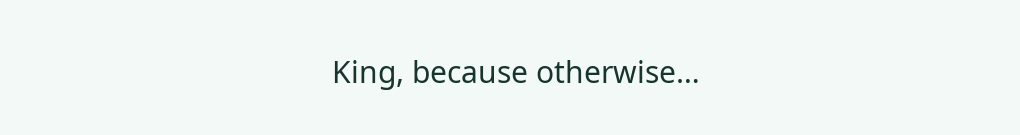King, because otherwise…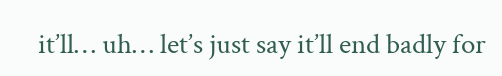it’ll… uh… let’s just say it’ll end badly for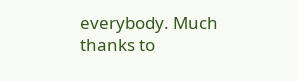everybody. Much thanks to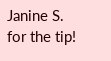Janine S. for the tip!